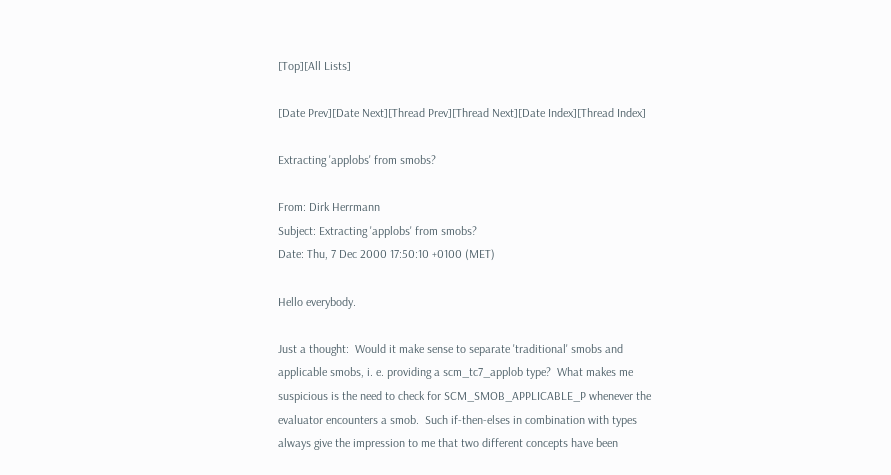[Top][All Lists]

[Date Prev][Date Next][Thread Prev][Thread Next][Date Index][Thread Index]

Extracting 'applobs' from smobs?

From: Dirk Herrmann
Subject: Extracting 'applobs' from smobs?
Date: Thu, 7 Dec 2000 17:50:10 +0100 (MET)

Hello everybody.

Just a thought:  Would it make sense to separate 'traditional' smobs and
applicable smobs, i. e. providing a scm_tc7_applob type?  What makes me
suspicious is the need to check for SCM_SMOB_APPLICABLE_P whenever the
evaluator encounters a smob.  Such if-then-elses in combination with types
always give the impression to me that two different concepts have been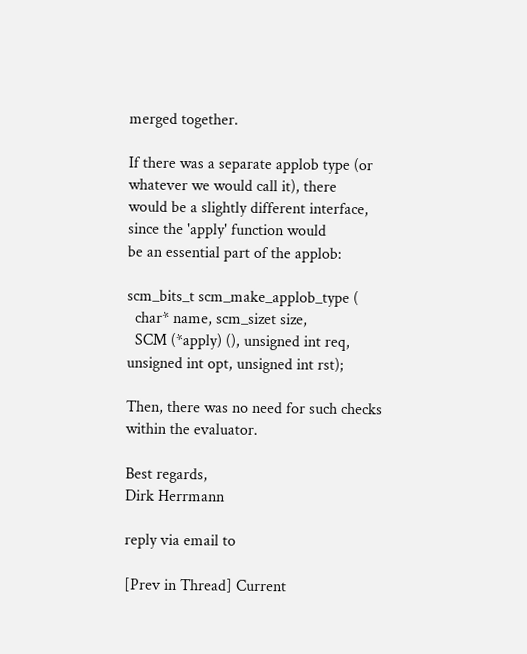merged together.

If there was a separate applob type (or whatever we would call it), there
would be a slightly different interface, since the 'apply' function would
be an essential part of the applob:

scm_bits_t scm_make_applob_type (
  char* name, scm_sizet size,
  SCM (*apply) (), unsigned int req, unsigned int opt, unsigned int rst);

Then, there was no need for such checks within the evaluator.

Best regards,
Dirk Herrmann

reply via email to

[Prev in Thread] Current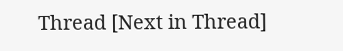Thread [Next in Thread]